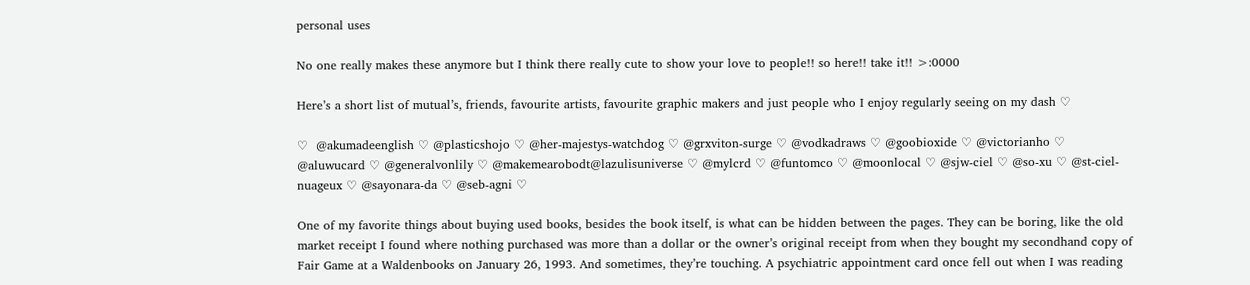personal uses

No one really makes these anymore but I think there really cute to show your love to people!! so here!! take it!! >:0000

Here’s a short list of mutual’s, friends, favourite artists, favourite graphic makers and just people who I enjoy regularly seeing on my dash ♡

♡  @akumadeenglish ♡ @plasticshojo ♡ @her-majestys-watchdog ♡ @grxviton-surge ♡ @vodkadraws ♡ @goobioxide ♡ @victorianho ♡ @aluwucard ♡ @generalvonlily ♡ @makemearobodt@lazulisuniverse ♡ @mylcrd ♡ @funtomco ♡ @moonlocal ♡ @sjw-ciel ♡ @so-xu ♡ @st-ciel-nuageux ♡ @sayonara-da ♡ @seb-agni ♡

One of my favorite things about buying used books, besides the book itself, is what can be hidden between the pages. They can be boring, like the old market receipt I found where nothing purchased was more than a dollar or the owner’s original receipt from when they bought my secondhand copy of Fair Game at a Waldenbooks on January 26, 1993. And sometimes, they’re touching. A psychiatric appointment card once fell out when I was reading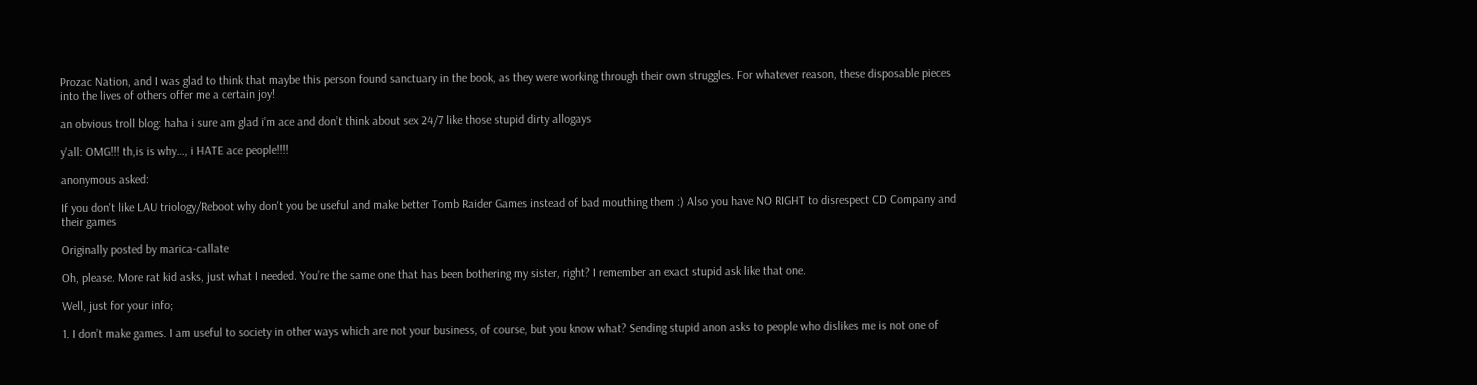Prozac Nation, and I was glad to think that maybe this person found sanctuary in the book, as they were working through their own struggles. For whatever reason, these disposable pieces into the lives of others offer me a certain joy!

an obvious troll blog: haha i sure am glad i’m ace and don’t think about sex 24/7 like those stupid dirty allogays

y'all: OMG!!! th,is is why…, i HATE ace people!!!!

anonymous asked:

If you don't like LAU triology/Reboot why don't you be useful and make better Tomb Raider Games instead of bad mouthing them :) Also you have NO RIGHT to disrespect CD Company and their games

Originally posted by marica-callate

Oh, please. More rat kid asks, just what I needed. You’re the same one that has been bothering my sister, right? I remember an exact stupid ask like that one.

Well, just for your info;

1. I don’t make games. I am useful to society in other ways which are not your business, of course, but you know what? Sending stupid anon asks to people who dislikes me is not one of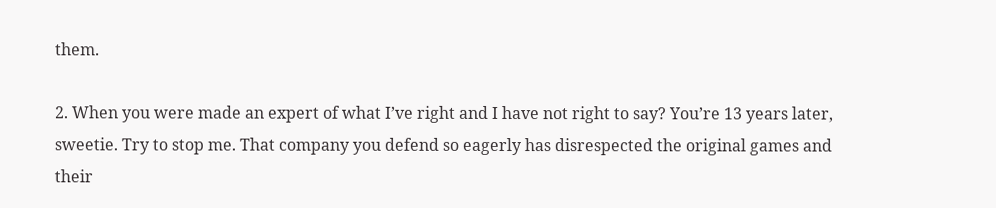them.

2. When you were made an expert of what I’ve right and I have not right to say? You’re 13 years later, sweetie. Try to stop me. That company you defend so eagerly has disrespected the original games and their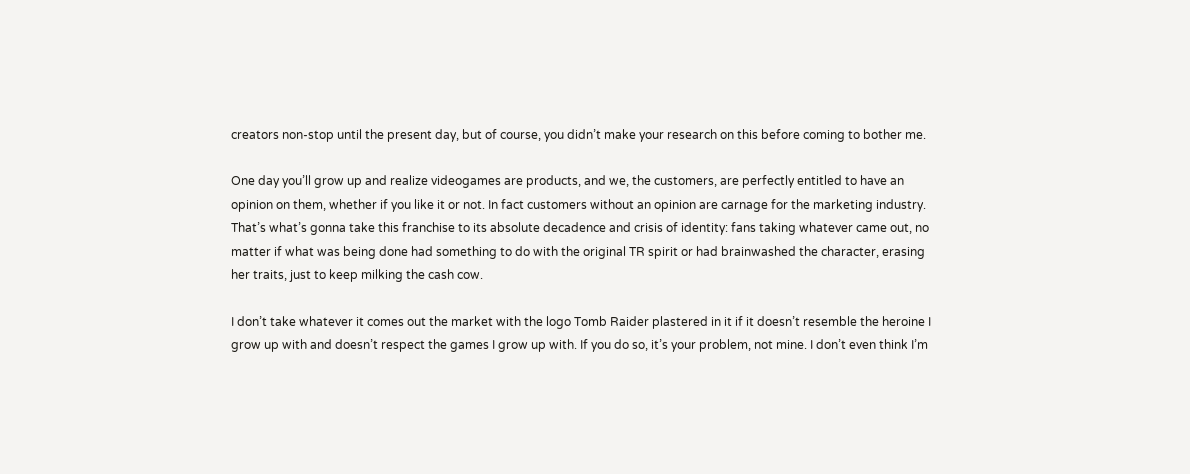creators non-stop until the present day, but of course, you didn’t make your research on this before coming to bother me.

One day you’ll grow up and realize videogames are products, and we, the customers, are perfectly entitled to have an opinion on them, whether if you like it or not. In fact customers without an opinion are carnage for the marketing industry. That’s what’s gonna take this franchise to its absolute decadence and crisis of identity: fans taking whatever came out, no matter if what was being done had something to do with the original TR spirit or had brainwashed the character, erasing her traits, just to keep milking the cash cow.

I don’t take whatever it comes out the market with the logo Tomb Raider plastered in it if it doesn’t resemble the heroine I grow up with and doesn’t respect the games I grow up with. If you do so, it’s your problem, not mine. I don’t even think I’m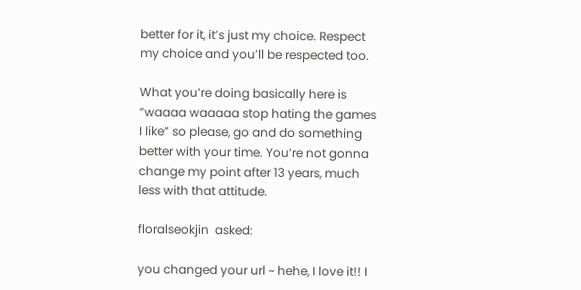better for it, it’s just my choice. Respect my choice and you’ll be respected too.

What you’re doing basically here is “waaaa waaaaa stop hating the games I like” so please, go and do something better with your time. You’re not gonna change my point after 13 years, much less with that attitude.

floralseokjin  asked:

you changed your url ~ hehe, I love it!! I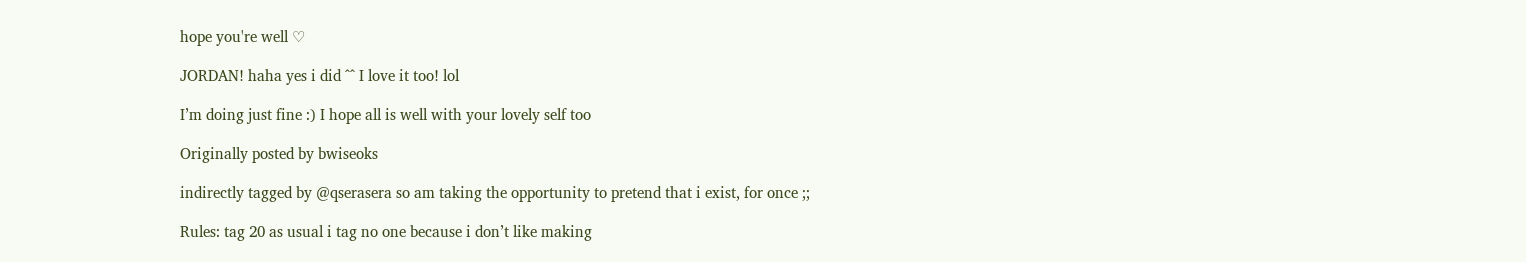hope you're well ♡

JORDAN! haha yes i did ^^ I love it too! lol

I’m doing just fine :) I hope all is well with your lovely self too

Originally posted by bwiseoks

indirectly tagged by @qserasera so am taking the opportunity to pretend that i exist, for once ;;

Rules: tag 20 as usual i tag no one because i don’t like making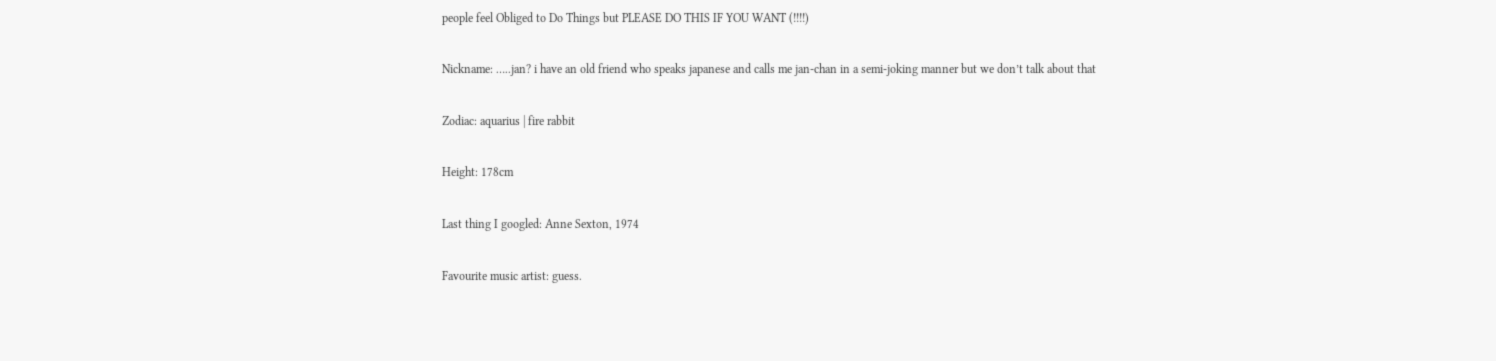people feel Obliged to Do Things but PLEASE DO THIS IF YOU WANT (!!!!)

Nickname: …..jan? i have an old friend who speaks japanese and calls me jan-chan in a semi-joking manner but we don’t talk about that

Zodiac: aquarius | fire rabbit

Height: 178cm

Last thing I googled: Anne Sexton, 1974

Favourite music artist: guess.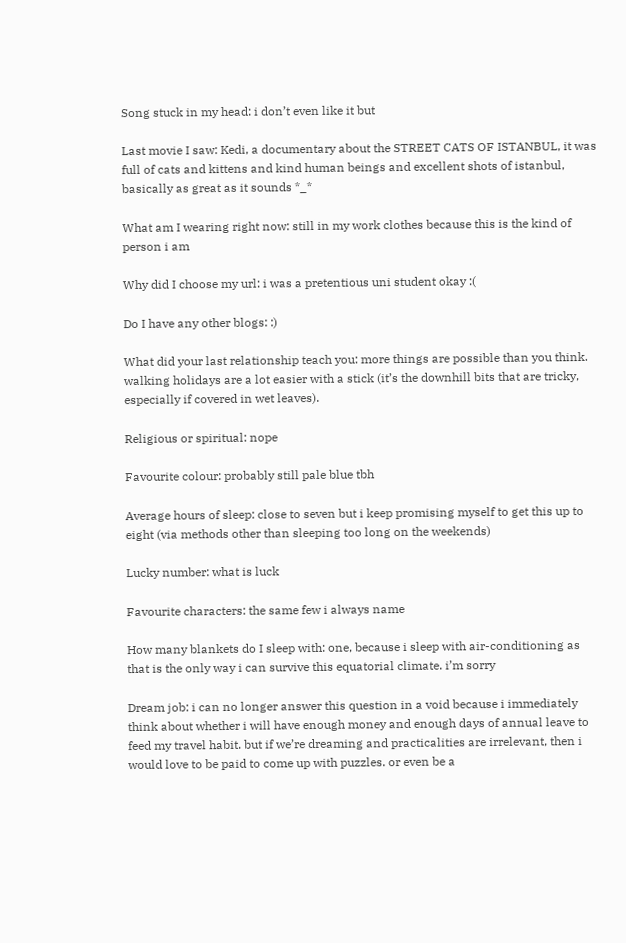Song stuck in my head: i don’t even like it but

Last movie I saw: Kedi, a documentary about the STREET CATS OF ISTANBUL, it was full of cats and kittens and kind human beings and excellent shots of istanbul, basically as great as it sounds *_*

What am I wearing right now: still in my work clothes because this is the kind of person i am

Why did I choose my url: i was a pretentious uni student okay :(

Do I have any other blogs: :)

What did your last relationship teach you: more things are possible than you think. walking holidays are a lot easier with a stick (it’s the downhill bits that are tricky, especially if covered in wet leaves).

Religious or spiritual: nope

Favourite colour: probably still pale blue tbh

Average hours of sleep: close to seven but i keep promising myself to get this up to eight (via methods other than sleeping too long on the weekends)

Lucky number: what is luck

Favourite characters: the same few i always name

How many blankets do I sleep with: one, because i sleep with air-conditioning as that is the only way i can survive this equatorial climate. i’m sorry

Dream job: i can no longer answer this question in a void because i immediately think about whether i will have enough money and enough days of annual leave to feed my travel habit. but if we’re dreaming and practicalities are irrelevant, then i would love to be paid to come up with puzzles. or even be a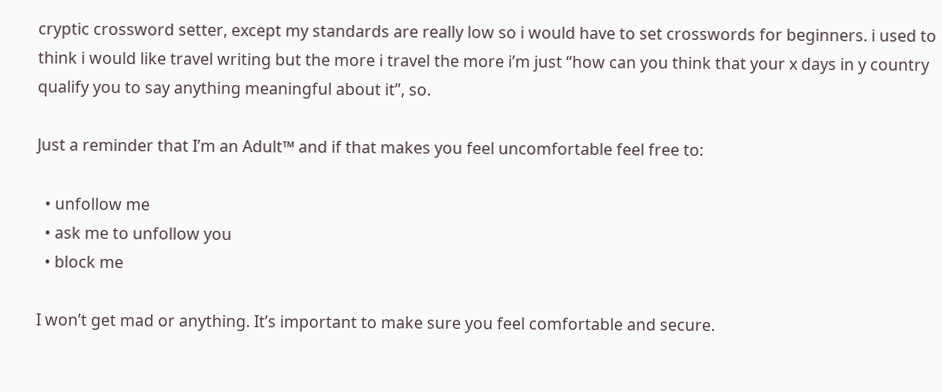cryptic crossword setter, except my standards are really low so i would have to set crosswords for beginners. i used to think i would like travel writing but the more i travel the more i’m just “how can you think that your x days in y country qualify you to say anything meaningful about it”, so.

Just a reminder that I’m an Adult™ and if that makes you feel uncomfortable feel free to:

  • unfollow me
  • ask me to unfollow you
  • block me

I won’t get mad or anything. It’s important to make sure you feel comfortable and secure.